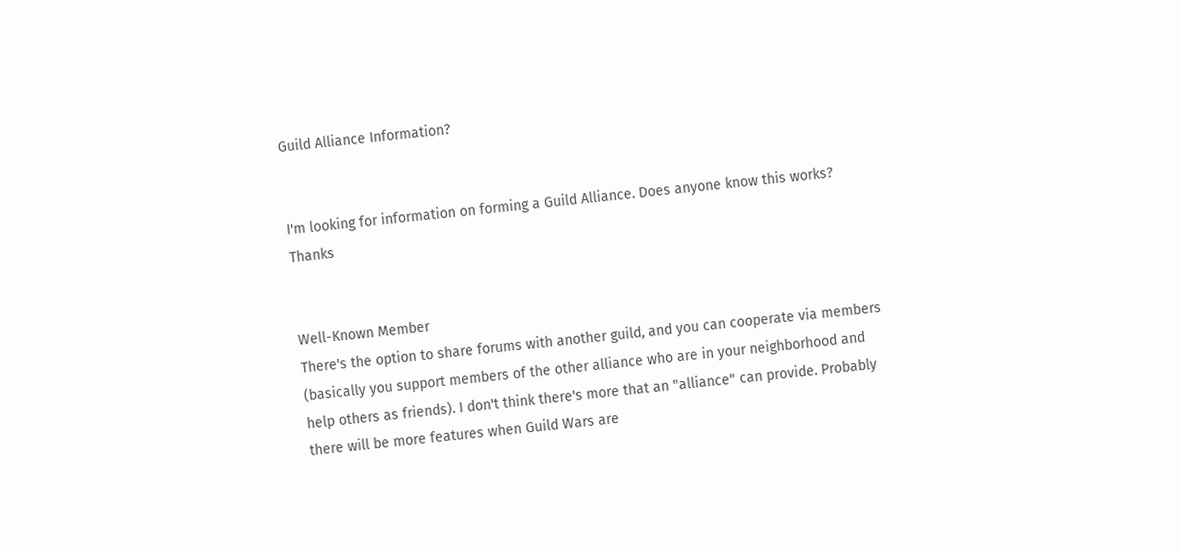Guild Alliance Information?


I'm looking for information on forming a Guild Alliance. Does anyone know this works? Thanks


Well-Known Member
There's the option to share forums with another guild, and you can cooperate via members (basically you support members of the other alliance who are in your neighborhood and help others as friends). I don't think there's more that an "alliance" can provide. Probably there will be more features when Guild Wars are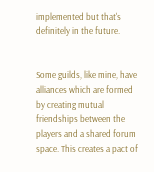implemented but that's definitely in the future.


Some guilds, like mine, have alliances which are formed by creating mutual friendships between the players and a shared forum space. This creates a pact of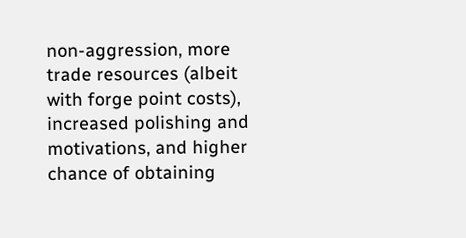non-aggression, more trade resources (albeit with forge point costs), increased polishing and motivations, and higher chance of obtaining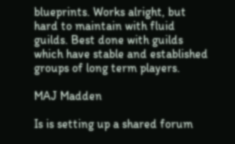blueprints. Works alright, but hard to maintain with fluid guilds. Best done with guilds which have stable and established groups of long term players.

MAJ Madden

Is is setting up a shared forum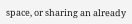space, or sharing an already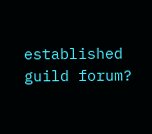established guild forum?